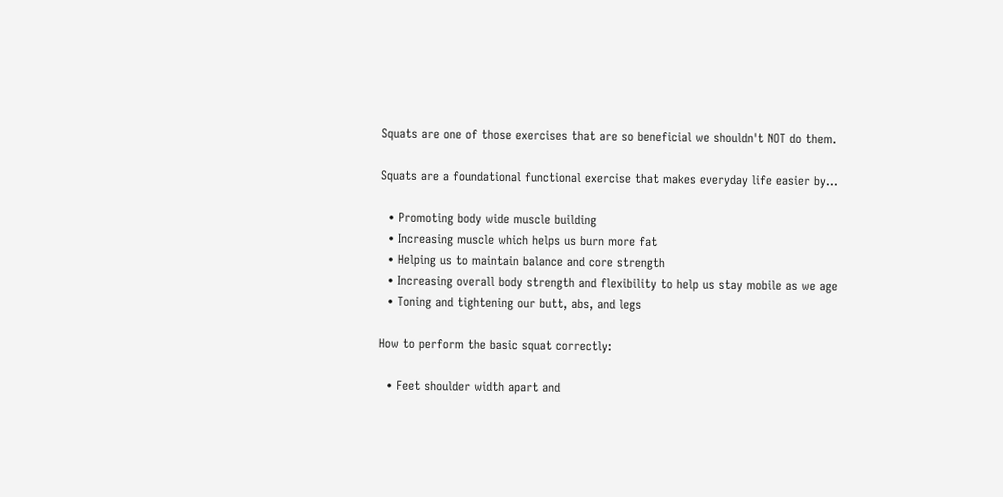Squats are one of those exercises that are so beneficial we shouldn't NOT do them.

Squats are a foundational functional exercise that makes everyday life easier by...

  • Promoting body wide muscle building
  • Increasing muscle which helps us burn more fat
  • Helping us to maintain balance and core strength
  • Increasing overall body strength and flexibility to help us stay mobile as we age
  • Toning and tightening our butt, abs, and legs

How to perform the basic squat correctly:

  • Feet shoulder width apart and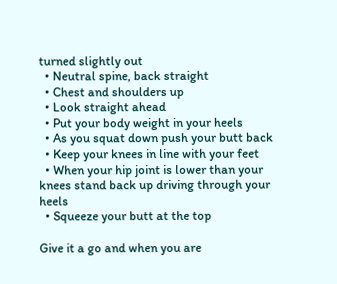turned slightly out
  • Neutral spine, back straight
  • Chest and shoulders up
  • Look straight ahead
  • Put your body weight in your heels
  • As you squat down push your butt back
  • Keep your knees in line with your feet
  • When your hip joint is lower than your knees stand back up driving through your heels
  • Squeeze your butt at the top

Give it a go and when you are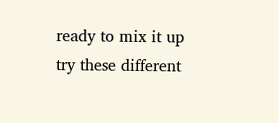ready to mix it up try these different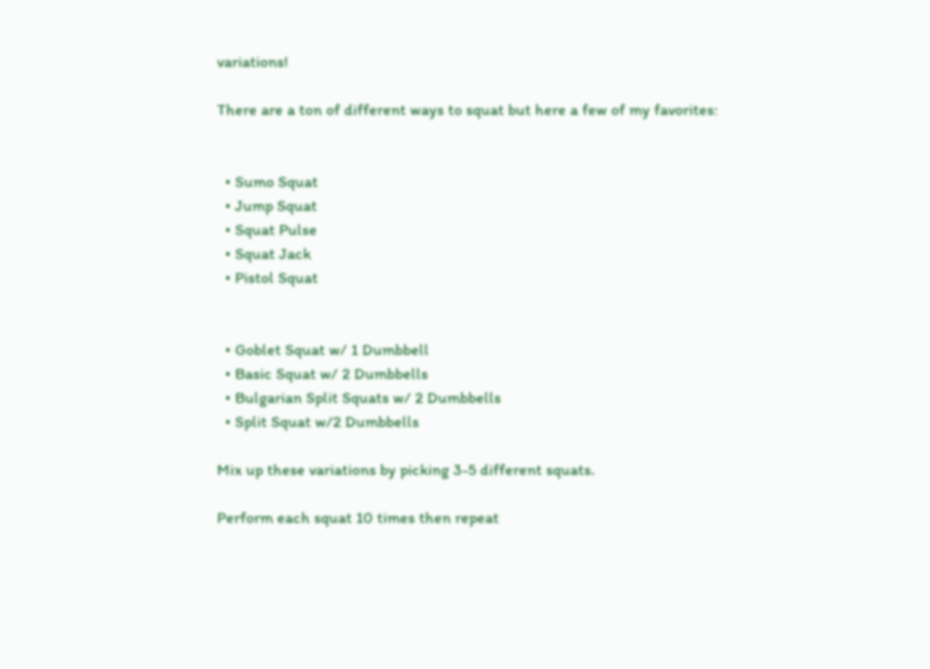variations!

There are a ton of different ways to squat but here a few of my favorites:


  • Sumo Squat
  • Jump Squat
  • Squat Pulse
  • Squat Jack
  • Pistol Squat


  • Goblet Squat w/ 1 Dumbbell
  • Basic Squat w/ 2 Dumbbells
  • Bulgarian Split Squats w/ 2 Dumbbells
  • Split Squat w/2 Dumbbells

Mix up these variations by picking 3-5 different squats.

Perform each squat 10 times then repeat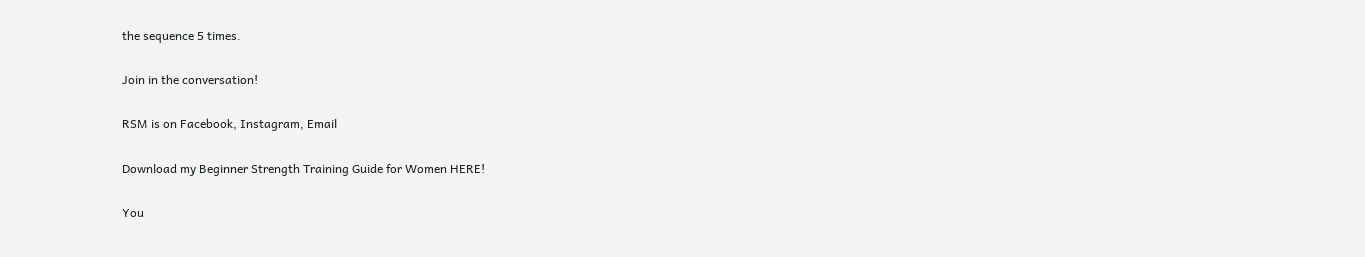the sequence 5 times.

Join in the conversation!

RSM is on Facebook, Instagram, Email

Download my Beginner Strength Training Guide for Women HERE!

You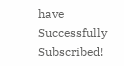have Successfully Subscribed!